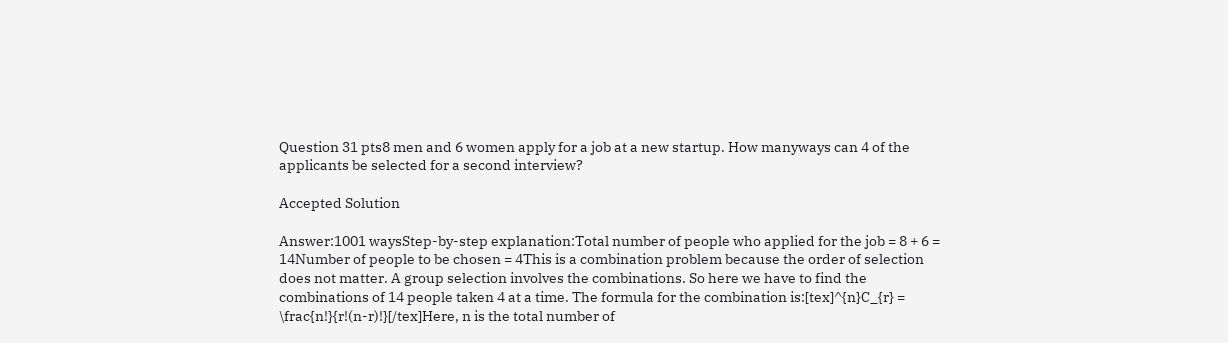Question 31 pts8 men and 6 women apply for a job at a new startup. How manyways can 4 of the applicants be selected for a second interview?

Accepted Solution

Answer:1001 waysStep-by-step explanation:Total number of people who applied for the job = 8 + 6 = 14Number of people to be chosen = 4This is a combination problem because the order of selection does not matter. A group selection involves the combinations. So here we have to find the combinations of 14 people taken 4 at a time. The formula for the combination is:[tex]^{n}C_{r} = \frac{n!}{r!(n-r)!}[/tex]Here, n is the total number of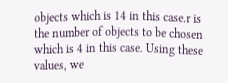objects which is 14 in this case.r is the number of objects to be chosen which is 4 in this case. Using these values, we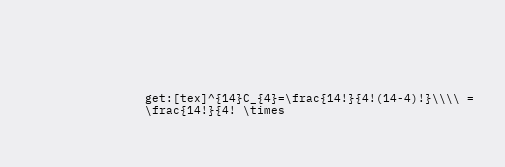get:[tex]^{14}C_{4}=\frac{14!}{4!(14-4)!}\\\\ = \frac{14!}{4! \times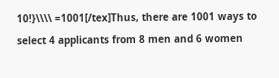10!}\\\\ =1001[/tex]Thus, there are 1001 ways to select 4 applicants from 8 men and 6 women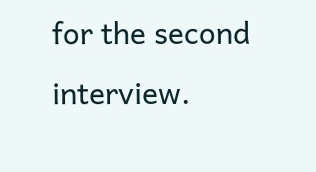for the second interview.